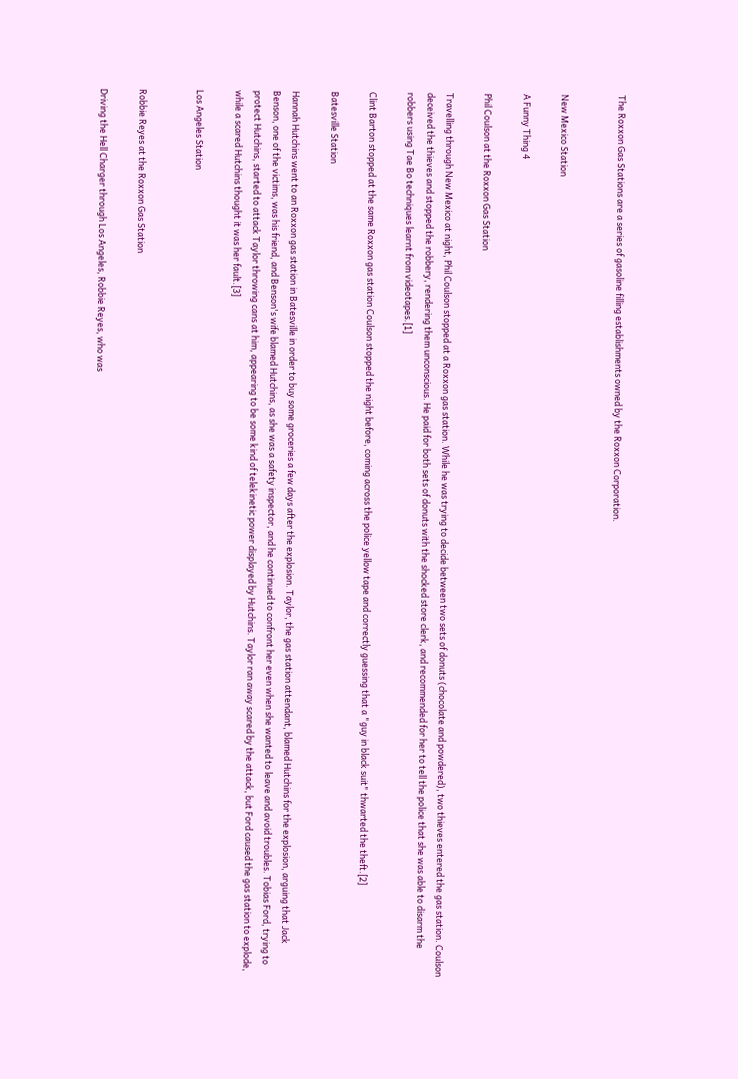The Roxxon Gas Stations are a series of gasoline filling establishments owned by the Roxxon Corporation.


New Mexico Station

A Funny Thing 4

Phil Coulson at the Roxxon Gas Station

Travelling through New Mexico at night, Phil Coulson stopped at a Roxxon gas station. While he was trying to decide between two sets of donuts (chocolate and powdered), two thieves entered the gas station. Coulson deceived the thieves and stopped the robbery, rendering them unconscious. He paid for both sets of donuts with the shocked store clerk, and recommended for her to tell the police that she was able to disarm the robbers using Tae Bo techniques learnt from videotapes.[1]

Clint Barton stopped at the same Roxxon gas station Coulson stopped the night before, coming across the police yellow tape and correctly guessing that a "guy in black suit" thwarted the theft.[2]

Batesville Station

Hannah Hutchins went to an Roxxon gas station in Batesville in order to buy some groceries a few days after the explosion. Taylor, the gas station attendant, blamed Hutchins for the explosion, arguing that Jack Benson, one of the victims, was his friend, and Benson's wife blamed Hutchins, as she was a safety inspector, and he continued to confront her even when she wanted to leave and avoid troubles. Tobias Ford, trying to protect Hutchins, started to attack Taylor throwing cans at him, appearing to be some kind of telekinetic power displayed by Hutchins. Taylor ran away scared by the attack, but Ford caused the gas station to explode, while a scared Hutchins thought it was her fault.[3]

Los Angeles Station


Robbie Reyes at the Roxxon Gas Station

Driving the Hell Charger through Los Angeles, Robbie Reyes, who was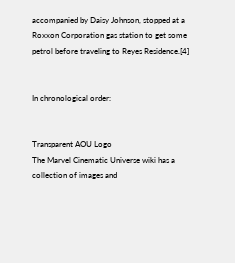accompanied by Daisy Johnson, stopped at a Roxxon Corporation gas station to get some petrol before traveling to Reyes Residence.[4]


In chronological order:


Transparent AOU Logo
The Marvel Cinematic Universe wiki has a collection of images and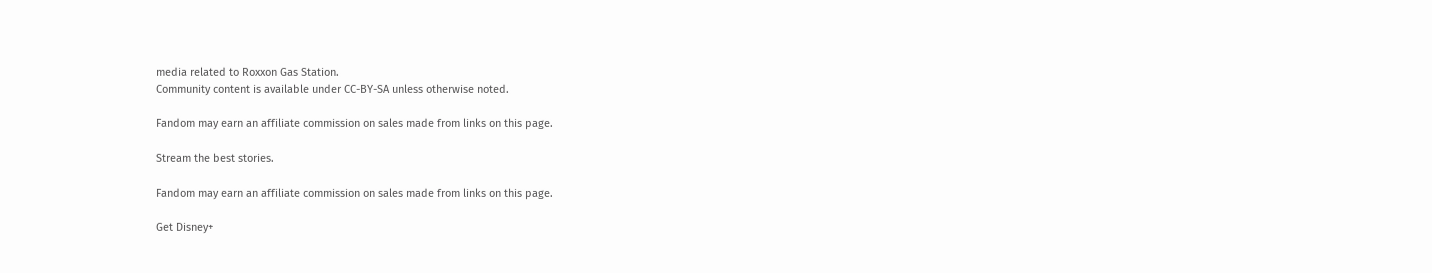media related to Roxxon Gas Station.
Community content is available under CC-BY-SA unless otherwise noted.

Fandom may earn an affiliate commission on sales made from links on this page.

Stream the best stories.

Fandom may earn an affiliate commission on sales made from links on this page.

Get Disney+